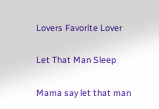Lovers Favorite Lover

Let That Man Sleep

Mama say let that man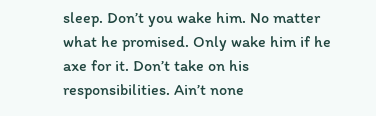sleep. Don’t you wake him. No matter what he promised. Only wake him if he axe for it. Don’t take on his responsibilities. Ain’t none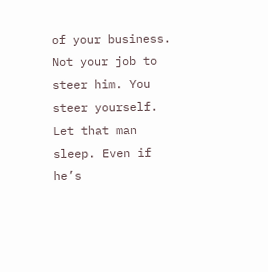of your business. Not your job to steer him. You steer yourself. Let that man sleep. Even if he’s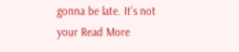gonna be late. It’s not your Read More